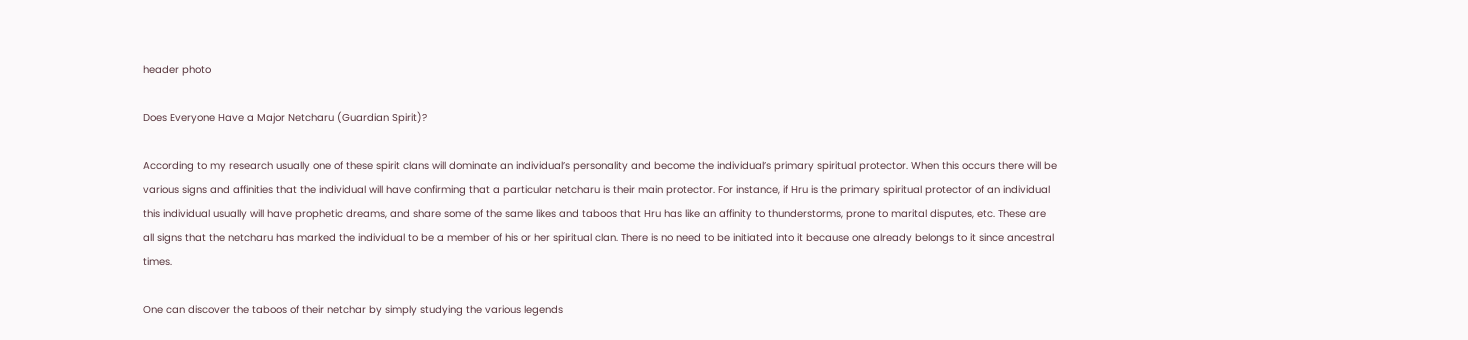header photo

Does Everyone Have a Major Netcharu (Guardian Spirit)?

According to my research usually one of these spirit clans will dominate an individual’s personality and become the individual’s primary spiritual protector. When this occurs there will be various signs and affinities that the individual will have confirming that a particular netcharu is their main protector. For instance, if Hru is the primary spiritual protector of an individual this individual usually will have prophetic dreams, and share some of the same likes and taboos that Hru has like an affinity to thunderstorms, prone to marital disputes, etc. These are all signs that the netcharu has marked the individual to be a member of his or her spiritual clan. There is no need to be initiated into it because one already belongs to it since ancestral times.

One can discover the taboos of their netchar by simply studying the various legends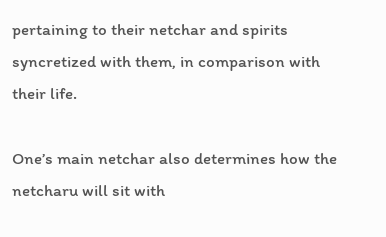pertaining to their netchar and spirits syncretized with them, in comparison with their life.

One’s main netchar also determines how the netcharu will sit with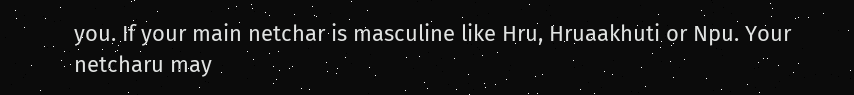you. If your main netchar is masculine like Hru, Hruaakhuti or Npu. Your netcharu may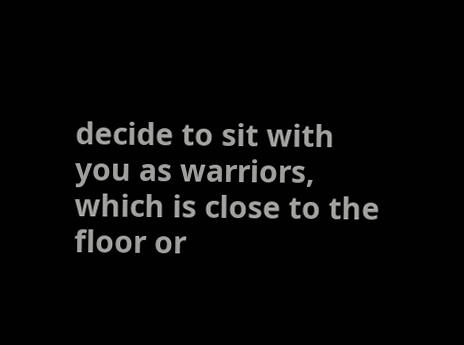decide to sit with you as warriors, which is close to the floor or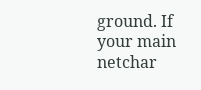ground. If your main netchar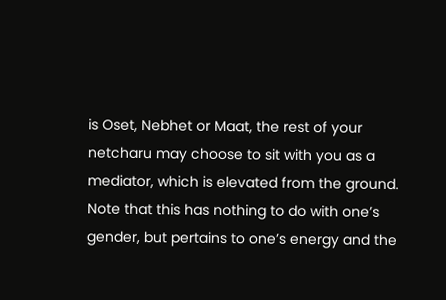is Oset, Nebhet or Maat, the rest of your netcharu may choose to sit with you as a mediator, which is elevated from the ground. Note that this has nothing to do with one’s gender, but pertains to one’s energy and the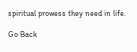spiritual prowess they need in life.

Go Back